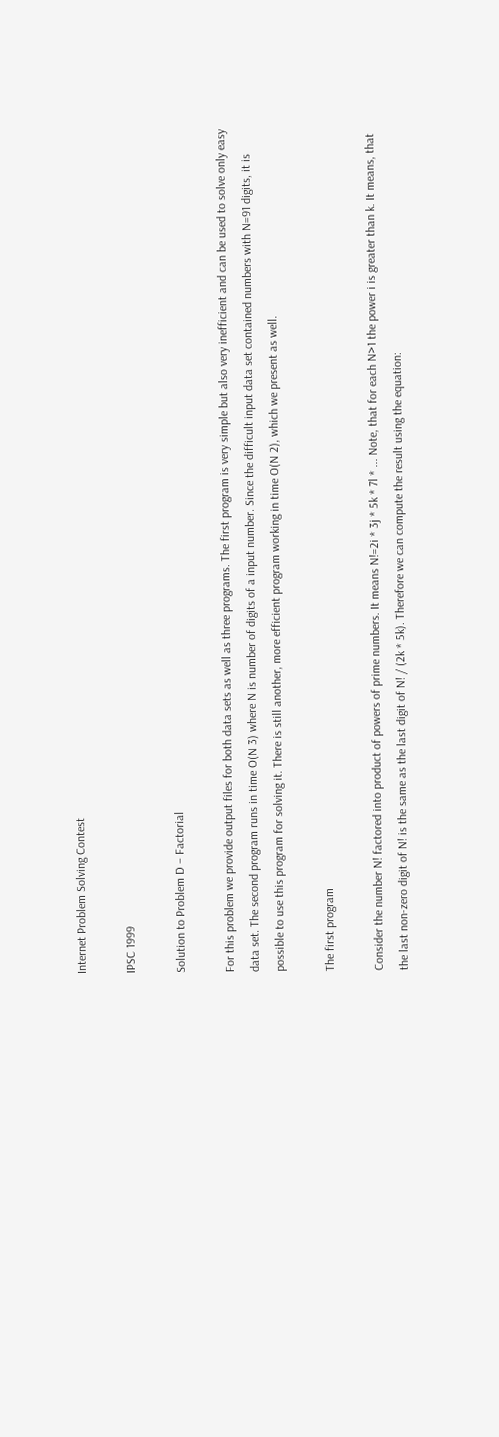Internet Problem Solving Contest

IPSC 1999

Solution to Problem D – Factorial

For this problem we provide output files for both data sets as well as three programs. The first program is very simple but also very inefficient and can be used to solve only easy data set. The second program runs in time O(N 3) where N is number of digits of a input number. Since the difficult input data set contained numbers with N=91 digits, it is possible to use this program for solving it. There is still another, more efficient program working in time O(N 2), which we present as well.

The first program

Consider the number N! factored into product of powers of prime numbers. It means N!=2i * 3j * 5k * 7l * ... Note, that for each N>1 the power i is greater than k. It means, that the last non-zero digit of N! is the same as the last digit of N! / (2k * 5k). Therefore we can compute the result using the equation: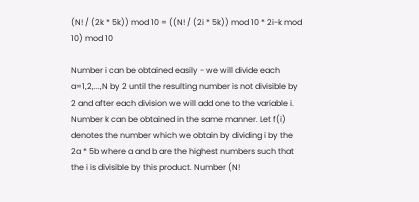(N! / (2k * 5k)) mod 10 = ((N! / (2i * 5k)) mod 10 * 2i-k mod 10) mod 10

Number i can be obtained easily - we will divide each a=1,2,...,N by 2 until the resulting number is not divisible by 2 and after each division we will add one to the variable i. Number k can be obtained in the same manner. Let f(i) denotes the number which we obtain by dividing i by the 2a * 5b where a and b are the highest numbers such that the i is divisible by this product. Number (N!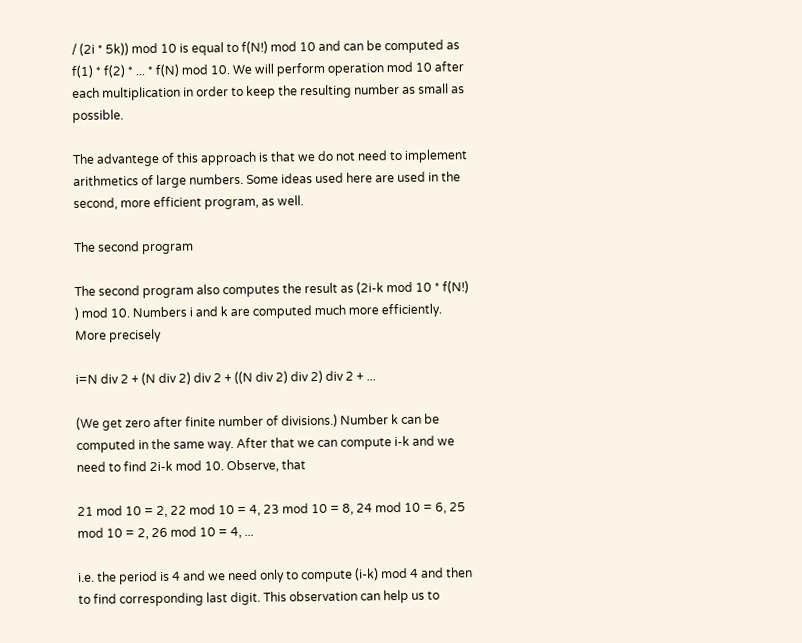/ (2i * 5k)) mod 10 is equal to f(N!) mod 10 and can be computed as f(1) * f(2) * ... * f(N) mod 10. We will perform operation mod 10 after each multiplication in order to keep the resulting number as small as possible.

The advantege of this approach is that we do not need to implement arithmetics of large numbers. Some ideas used here are used in the second, more efficient program, as well.

The second program

The second program also computes the result as (2i-k mod 10 * f(N!) ) mod 10. Numbers i and k are computed much more efficiently. More precisely

i=N div 2 + (N div 2) div 2 + ((N div 2) div 2) div 2 + ...

(We get zero after finite number of divisions.) Number k can be computed in the same way. After that we can compute i-k and we need to find 2i-k mod 10. Observe, that

21 mod 10 = 2, 22 mod 10 = 4, 23 mod 10 = 8, 24 mod 10 = 6, 25 mod 10 = 2, 26 mod 10 = 4, ...

i.e. the period is 4 and we need only to compute (i-k) mod 4 and then to find corresponding last digit. This observation can help us to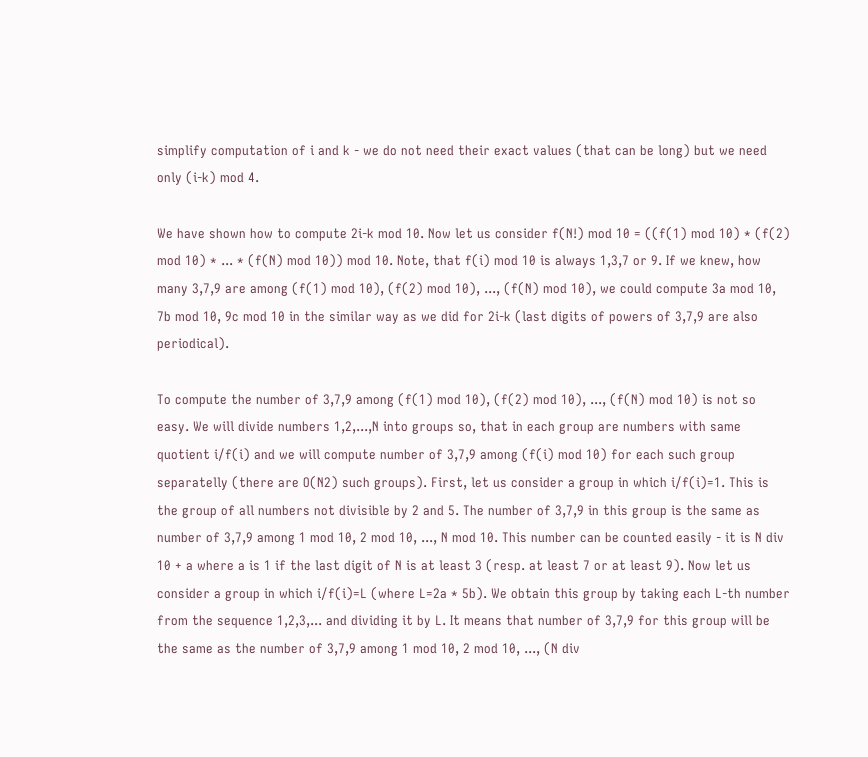simplify computation of i and k - we do not need their exact values (that can be long) but we need only (i-k) mod 4.

We have shown how to compute 2i-k mod 10. Now let us consider f(N!) mod 10 = ((f(1) mod 10) * (f(2) mod 10) * ... * (f(N) mod 10)) mod 10. Note, that f(i) mod 10 is always 1,3,7 or 9. If we knew, how many 3,7,9 are among (f(1) mod 10), (f(2) mod 10), ..., (f(N) mod 10), we could compute 3a mod 10, 7b mod 10, 9c mod 10 in the similar way as we did for 2i-k (last digits of powers of 3,7,9 are also periodical).

To compute the number of 3,7,9 among (f(1) mod 10), (f(2) mod 10), ..., (f(N) mod 10) is not so easy. We will divide numbers 1,2,...,N into groups so, that in each group are numbers with same quotient i/f(i) and we will compute number of 3,7,9 among (f(i) mod 10) for each such group separatelly (there are O(N2) such groups). First, let us consider a group in which i/f(i)=1. This is the group of all numbers not divisible by 2 and 5. The number of 3,7,9 in this group is the same as number of 3,7,9 among 1 mod 10, 2 mod 10, ..., N mod 10. This number can be counted easily - it is N div 10 + a where a is 1 if the last digit of N is at least 3 (resp. at least 7 or at least 9). Now let us consider a group in which i/f(i)=L (where L=2a * 5b). We obtain this group by taking each L-th number from the sequence 1,2,3,... and dividing it by L. It means that number of 3,7,9 for this group will be the same as the number of 3,7,9 among 1 mod 10, 2 mod 10, ..., (N div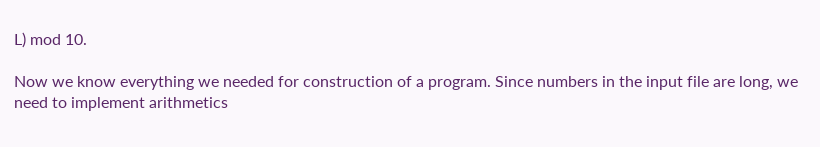L) mod 10.

Now we know everything we needed for construction of a program. Since numbers in the input file are long, we need to implement arithmetics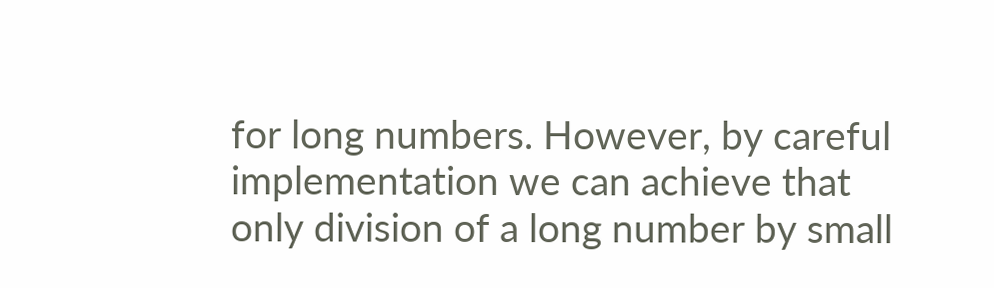for long numbers. However, by careful implementation we can achieve that only division of a long number by small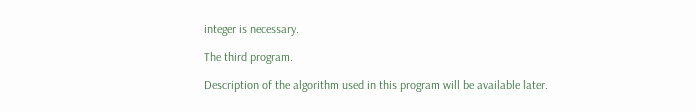integer is necessary.

The third program.

Description of the algorithm used in this program will be available later.